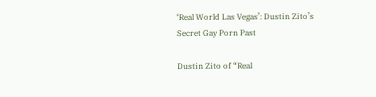‘Real World Las Vegas’: Dustin Zito’s Secret Gay Porn Past

Dustin Zito of “Real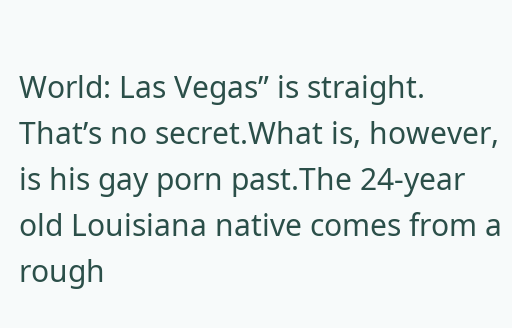World: Las Vegas” is straight. That’s no secret.What is, however, is his gay porn past.The 24-year old Louisiana native comes from a rough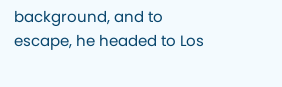background, and to escape, he headed to Los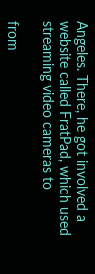Angeles. There, he got involved a website called FratPad, which used streaming video cameras to

from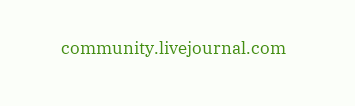community.livejournal.com